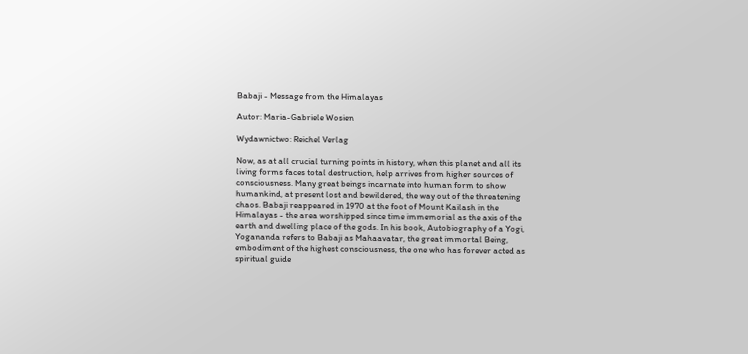Babaji - Message from the Himalayas

Autor: Maria-Gabriele Wosien

Wydawnictwo: Reichel Verlag

Now, as at all crucial turning points in history, when this planet and all its living forms faces total destruction, help arrives from higher sources of consciousness. Many great beings incarnate into human form to show humankind, at present lost and bewildered, the way out of the threatening chaos. Babaji reappeared in 1970 at the foot of Mount Kailash in the Himalayas - the area worshipped since time immemorial as the axis of the earth and dwelling place of the gods. In his book, Autobiography of a Yogi, Yogananda refers to Babaji as Mahaavatar, the great immortal Being, embodiment of the highest consciousness, the one who has forever acted as spiritual guide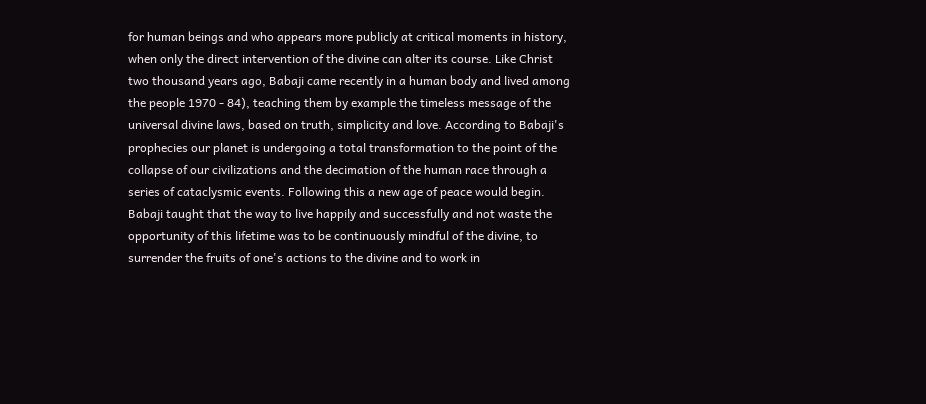for human beings and who appears more publicly at critical moments in history, when only the direct intervention of the divine can alter its course. Like Christ two thousand years ago, Babaji came recently in a human body and lived among the people 1970 - 84), teaching them by example the timeless message of the universal divine laws, based on truth, simplicity and love. According to Babaji's prophecies our planet is undergoing a total transformation to the point of the collapse of our civilizations and the decimation of the human race through a series of cataclysmic events. Following this a new age of peace would begin. Babaji taught that the way to live happily and successfully and not waste the opportunity of this lifetime was to be continuously mindful of the divine, to surrender the fruits of one's actions to the divine and to work in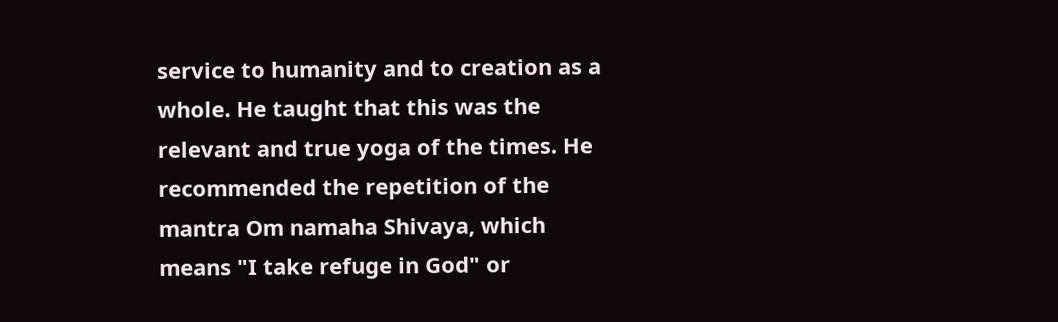service to humanity and to creation as a whole. He taught that this was the relevant and true yoga of the times. He recommended the repetition of the mantra Om namaha Shivaya, which means "I take refuge in God" or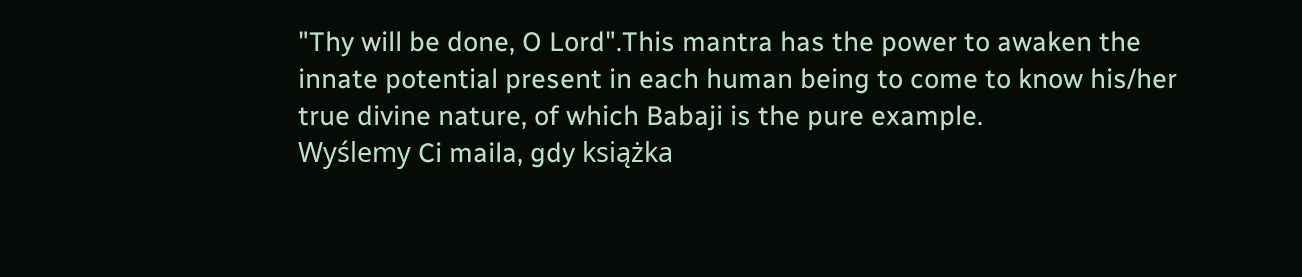"Thy will be done, O Lord".This mantra has the power to awaken the innate potential present in each human being to come to know his/her true divine nature, of which Babaji is the pure example.
Wyślemy Ci maila, gdy książka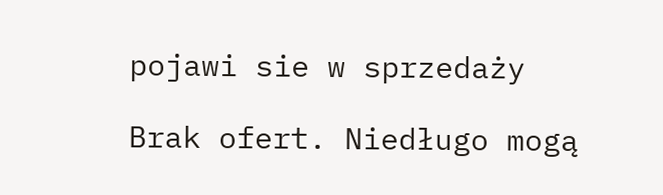pojawi sie w sprzedaży

Brak ofert. Niedługo mogą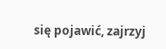się pojawić, zajrzyj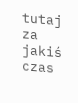tutaj za jakiś czas